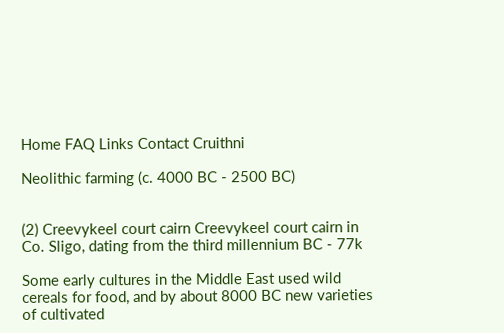Home FAQ Links Contact Cruithni

Neolithic farming (c. 4000 BC - 2500 BC)


(2) Creevykeel court cairn Creevykeel court cairn in Co. Sligo, dating from the third millennium BC - 77k

Some early cultures in the Middle East used wild cereals for food, and by about 8000 BC new varieties of cultivated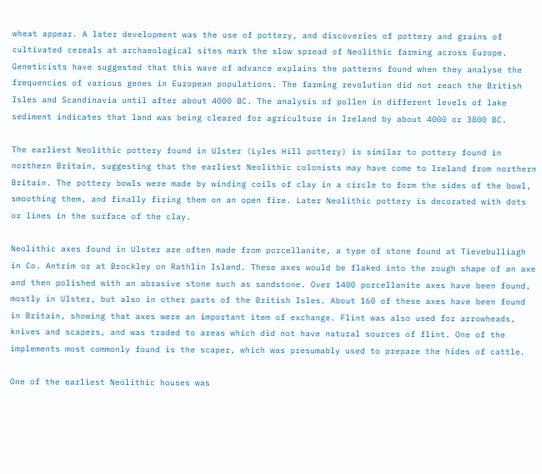wheat appear. A later development was the use of pottery, and discoveries of pottery and grains of cultivated cereals at archaeological sites mark the slow spread of Neolithic farming across Europe. Geneticists have suggested that this wave of advance explains the patterns found when they analyse the frequencies of various genes in European populations. The farming revolution did not reach the British Isles and Scandinavia until after about 4000 BC. The analysis of pollen in different levels of lake sediment indicates that land was being cleared for agriculture in Ireland by about 4000 or 3800 BC.

The earliest Neolithic pottery found in Ulster (Lyles Hill pottery) is similar to pottery found in northern Britain, suggesting that the earliest Neolithic colonists may have come to Ireland from northern Britain. The pottery bowls were made by winding coils of clay in a circle to form the sides of the bowl, smoothing them, and finally firing them on an open fire. Later Neolithic pottery is decorated with dots or lines in the surface of the clay.

Neolithic axes found in Ulster are often made from porcellanite, a type of stone found at Tievebulliagh in Co. Antrim or at Brockley on Rathlin Island. These axes would be flaked into the rough shape of an axe and then polished with an abrasive stone such as sandstone. Over 1400 porcellanite axes have been found, mostly in Ulster, but also in other parts of the British Isles. About 160 of these axes have been found in Britain, showing that axes were an important item of exchange. Flint was also used for arrowheads, knives and scapers, and was traded to areas which did not have natural sources of flint. One of the implements most commonly found is the scaper, which was presumably used to prepare the hides of cattle.

One of the earliest Neolithic houses was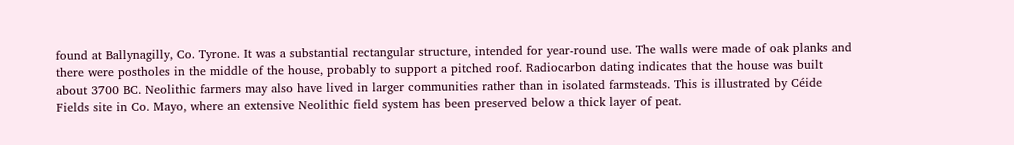found at Ballynagilly, Co. Tyrone. It was a substantial rectangular structure, intended for year-round use. The walls were made of oak planks and there were postholes in the middle of the house, probably to support a pitched roof. Radiocarbon dating indicates that the house was built about 3700 BC. Neolithic farmers may also have lived in larger communities rather than in isolated farmsteads. This is illustrated by Céide Fields site in Co. Mayo, where an extensive Neolithic field system has been preserved below a thick layer of peat.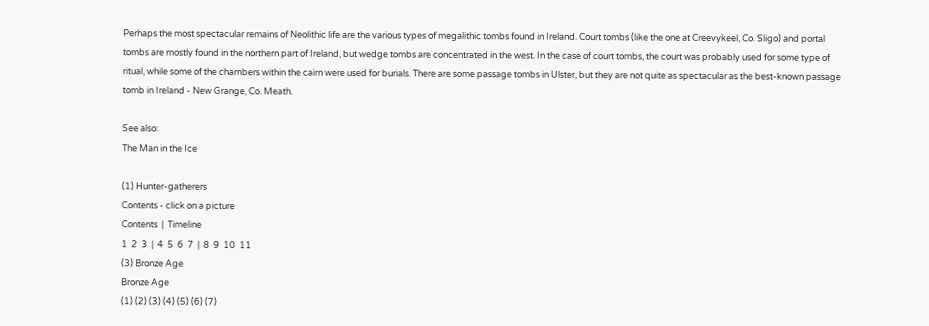Perhaps the most spectacular remains of Neolithic life are the various types of megalithic tombs found in Ireland. Court tombs (like the one at Creevykeel, Co. Sligo) and portal tombs are mostly found in the northern part of Ireland, but wedge tombs are concentrated in the west. In the case of court tombs, the court was probably used for some type of ritual, while some of the chambers within the cairn were used for burials. There are some passage tombs in Ulster, but they are not quite as spectacular as the best-known passage tomb in Ireland - New Grange, Co. Meath.

See also:
The Man in the Ice

(1) Hunter-gatherers
Contents - click on a picture
Contents  |  Timeline
1  2  3  |  4  5  6  7  |  8  9  10  11
(3) Bronze Age
Bronze Age
(1) (2) (3) (4) (5) (6) (7)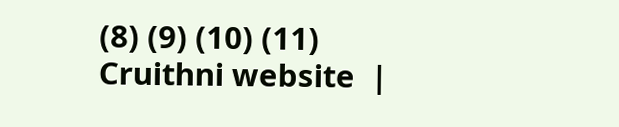(8) (9) (10) (11)
Cruithni website  |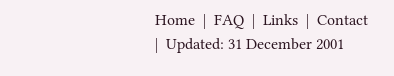Home  |  FAQ  |  Links  |  Contact  |  Updated: 31 December 2001